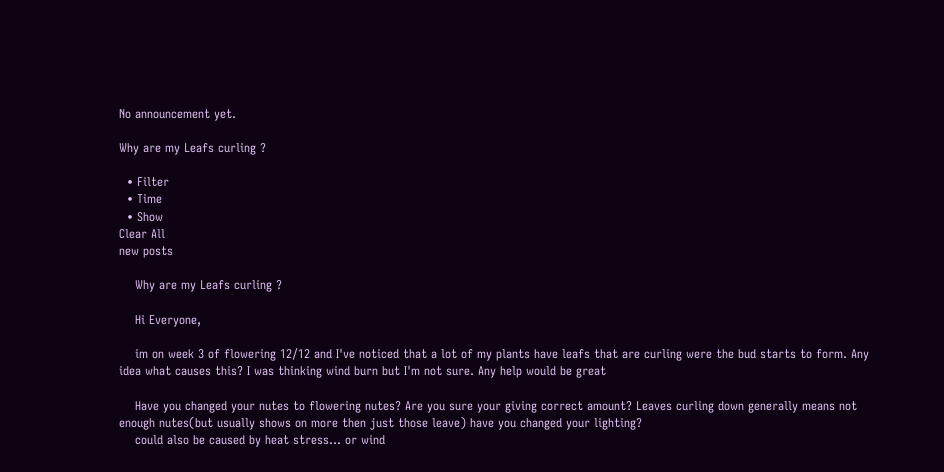No announcement yet.

Why are my Leafs curling ?

  • Filter
  • Time
  • Show
Clear All
new posts

    Why are my Leafs curling ?

    Hi Everyone,

    im on week 3 of flowering 12/12 and I've noticed that a lot of my plants have leafs that are curling were the bud starts to form. Any idea what causes this? I was thinking wind burn but I'm not sure. Any help would be great

    Have you changed your nutes to flowering nutes? Are you sure your giving correct amount? Leaves curling down generally means not enough nutes(but usually shows on more then just those leave) have you changed your lighting?
    could also be caused by heat stress... or wind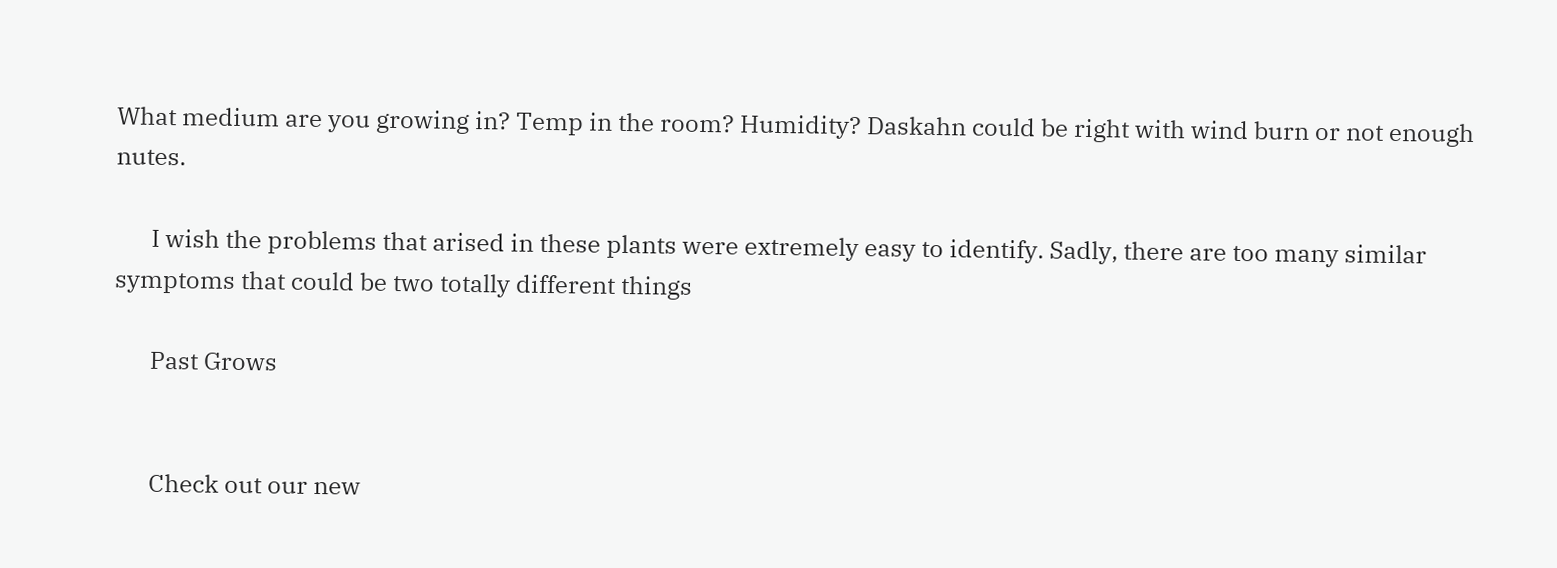What medium are you growing in? Temp in the room? Humidity? Daskahn could be right with wind burn or not enough nutes.

      I wish the problems that arised in these plants were extremely easy to identify. Sadly, there are too many similar symptoms that could be two totally different things

      Past Grows


      Check out our new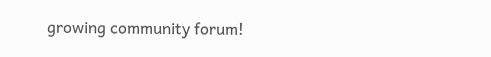growing community forum!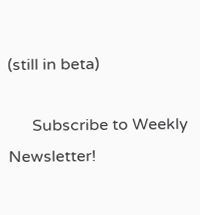(still in beta)

      Subscribe to Weekly Newsletter!